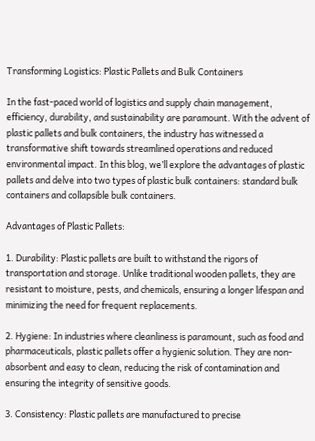Transforming Logistics: Plastic Pallets and Bulk Containers

In the fast-paced world of logistics and supply chain management, efficiency, durability, and sustainability are paramount. With the advent of plastic pallets and bulk containers, the industry has witnessed a transformative shift towards streamlined operations and reduced environmental impact. In this blog, we’ll explore the advantages of plastic pallets and delve into two types of plastic bulk containers: standard bulk containers and collapsible bulk containers.

Advantages of Plastic Pallets:

1. Durability: Plastic pallets are built to withstand the rigors of transportation and storage. Unlike traditional wooden pallets, they are resistant to moisture, pests, and chemicals, ensuring a longer lifespan and minimizing the need for frequent replacements.

2. Hygiene: In industries where cleanliness is paramount, such as food and pharmaceuticals, plastic pallets offer a hygienic solution. They are non-absorbent and easy to clean, reducing the risk of contamination and ensuring the integrity of sensitive goods.

3. Consistency: Plastic pallets are manufactured to precise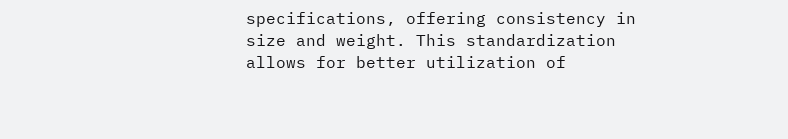specifications, offering consistency in size and weight. This standardization allows for better utilization of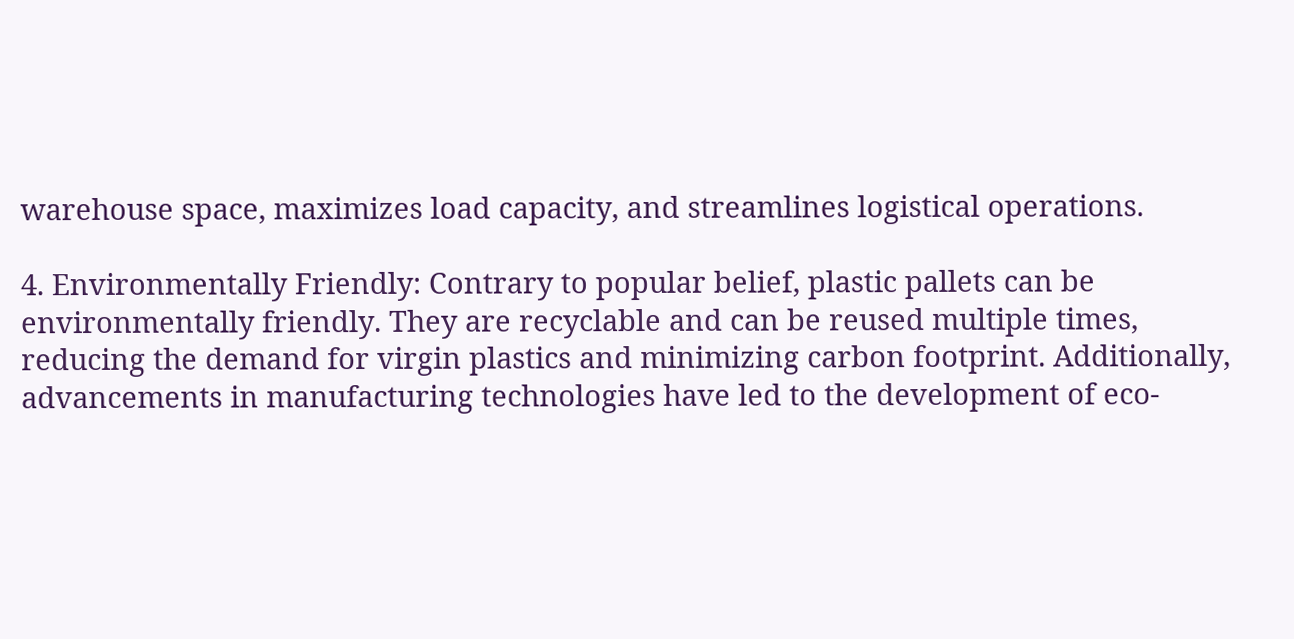warehouse space, maximizes load capacity, and streamlines logistical operations.

4. Environmentally Friendly: Contrary to popular belief, plastic pallets can be environmentally friendly. They are recyclable and can be reused multiple times, reducing the demand for virgin plastics and minimizing carbon footprint. Additionally, advancements in manufacturing technologies have led to the development of eco-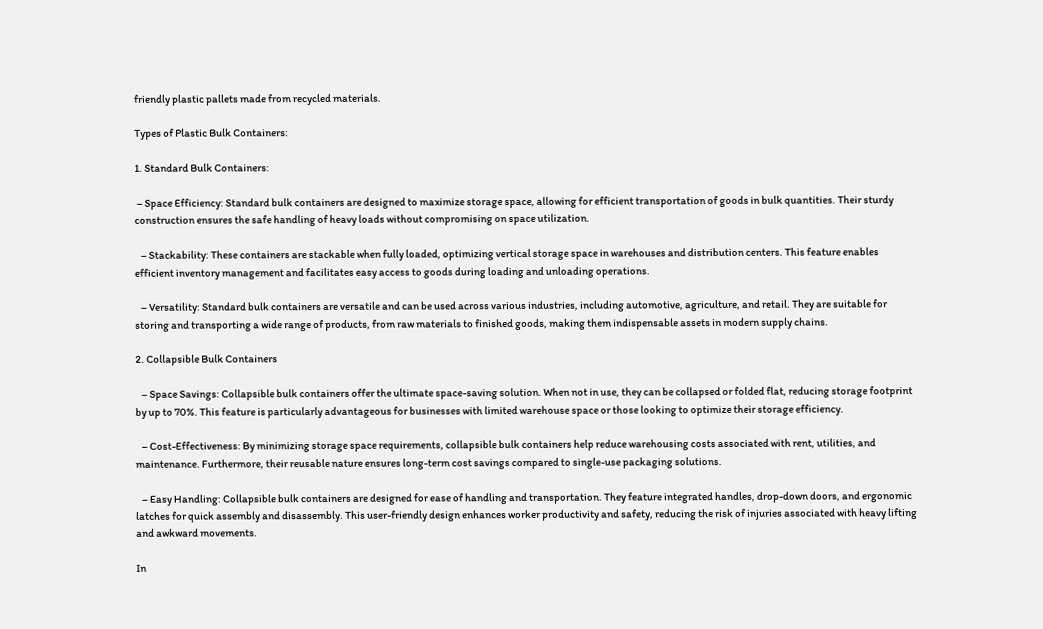friendly plastic pallets made from recycled materials.

Types of Plastic Bulk Containers:

1. Standard Bulk Containers:

 – Space Efficiency: Standard bulk containers are designed to maximize storage space, allowing for efficient transportation of goods in bulk quantities. Their sturdy construction ensures the safe handling of heavy loads without compromising on space utilization.

   – Stackability: These containers are stackable when fully loaded, optimizing vertical storage space in warehouses and distribution centers. This feature enables efficient inventory management and facilitates easy access to goods during loading and unloading operations.

   – Versatility: Standard bulk containers are versatile and can be used across various industries, including automotive, agriculture, and retail. They are suitable for storing and transporting a wide range of products, from raw materials to finished goods, making them indispensable assets in modern supply chains.

2. Collapsible Bulk Containers

   – Space Savings: Collapsible bulk containers offer the ultimate space-saving solution. When not in use, they can be collapsed or folded flat, reducing storage footprint by up to 70%. This feature is particularly advantageous for businesses with limited warehouse space or those looking to optimize their storage efficiency.

   – Cost-Effectiveness: By minimizing storage space requirements, collapsible bulk containers help reduce warehousing costs associated with rent, utilities, and maintenance. Furthermore, their reusable nature ensures long-term cost savings compared to single-use packaging solutions.

   – Easy Handling: Collapsible bulk containers are designed for ease of handling and transportation. They feature integrated handles, drop-down doors, and ergonomic latches for quick assembly and disassembly. This user-friendly design enhances worker productivity and safety, reducing the risk of injuries associated with heavy lifting and awkward movements.

In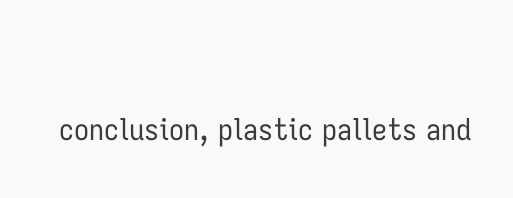conclusion, plastic pallets and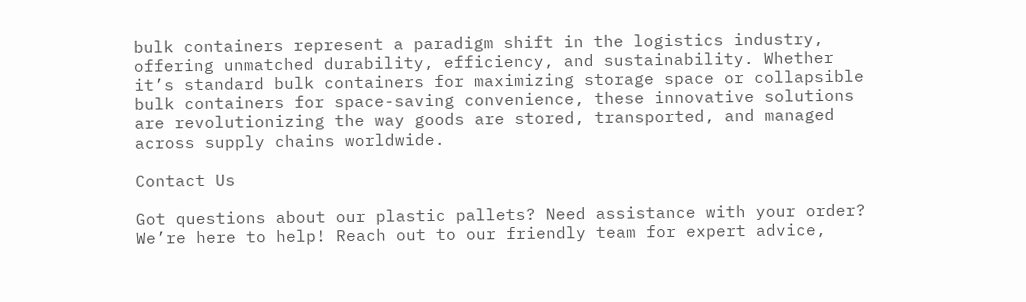bulk containers represent a paradigm shift in the logistics industry, offering unmatched durability, efficiency, and sustainability. Whether it’s standard bulk containers for maximizing storage space or collapsible bulk containers for space-saving convenience, these innovative solutions are revolutionizing the way goods are stored, transported, and managed across supply chains worldwide.

Contact Us

Got questions about our plastic pallets? Need assistance with your order? We’re here to help! Reach out to our friendly team for expert advice,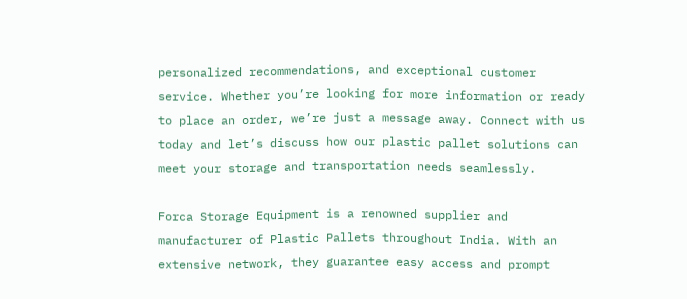personalized recommendations, and exceptional customer service. Whether you’re looking for more information or ready to place an order, we’re just a message away. Connect with us today and let’s discuss how our plastic pallet solutions can meet your storage and transportation needs seamlessly.

Forca Storage Equipment is a renowned supplier and manufacturer of Plastic Pallets throughout India. With an extensive network, they guarantee easy access and prompt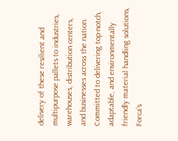delivery of these resilient and multipurpose pallets to industries, warehouses, distribution centers, and businesses across the nation. Committed to delivering top-notch, adaptable, and environmentally friendly material handling solutions, Forca’s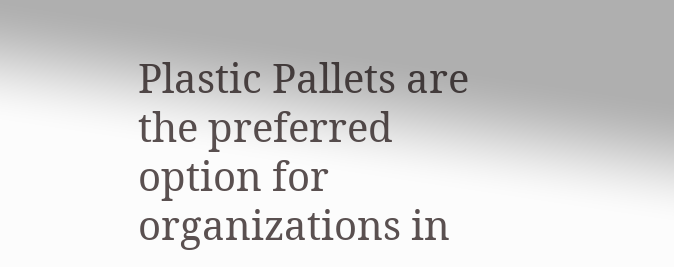Plastic Pallets are the preferred option for organizations in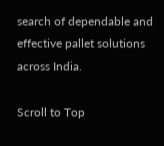search of dependable and effective pallet solutions across India.

Scroll to Top